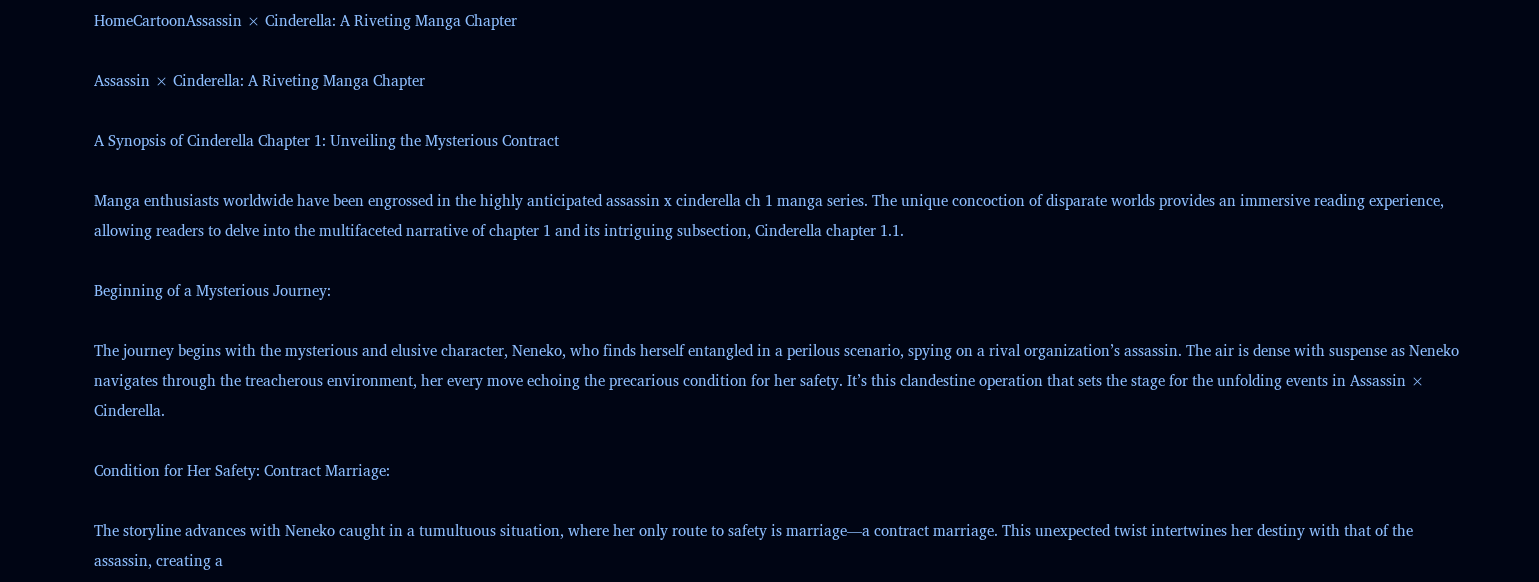HomeCartoonAssassin × Cinderella: A Riveting Manga Chapter

Assassin × Cinderella: A Riveting Manga Chapter

A Synopsis of Cinderella Chapter 1: Unveiling the Mysterious Contract

Manga enthusiasts worldwide have been engrossed in the highly anticipated assassin x cinderella ch 1 manga series. The unique concoction of disparate worlds provides an immersive reading experience, allowing readers to delve into the multifaceted narrative of chapter 1 and its intriguing subsection, Cinderella chapter 1.1.

Beginning of a Mysterious Journey:

The journey begins with the mysterious and elusive character, Neneko, who finds herself entangled in a perilous scenario, spying on a rival organization’s assassin. The air is dense with suspense as Neneko navigates through the treacherous environment, her every move echoing the precarious condition for her safety. It’s this clandestine operation that sets the stage for the unfolding events in Assassin × Cinderella.

Condition for Her Safety: Contract Marriage:

The storyline advances with Neneko caught in a tumultuous situation, where her only route to safety is marriage—a contract marriage. This unexpected twist intertwines her destiny with that of the assassin, creating a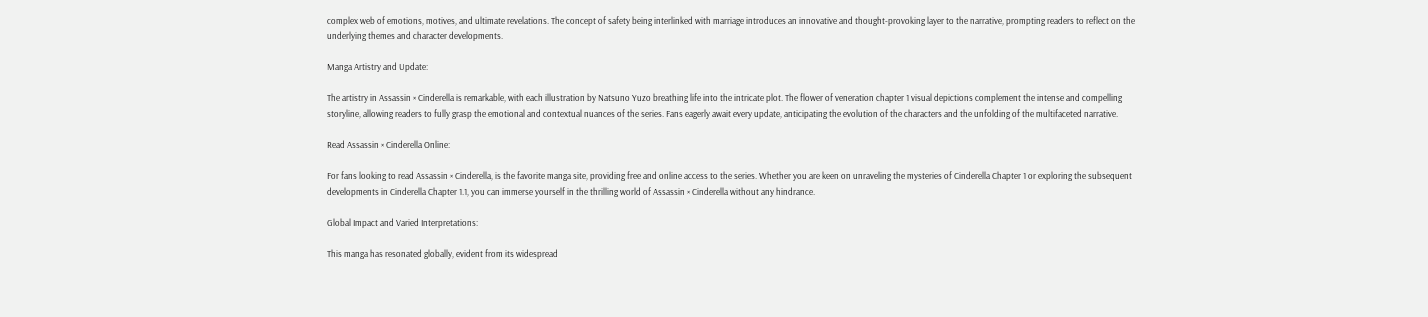complex web of emotions, motives, and ultimate revelations. The concept of safety being interlinked with marriage introduces an innovative and thought-provoking layer to the narrative, prompting readers to reflect on the underlying themes and character developments.

Manga Artistry and Update:

The artistry in Assassin × Cinderella is remarkable, with each illustration by Natsuno Yuzo breathing life into the intricate plot. The flower of veneration chapter 1 visual depictions complement the intense and compelling storyline, allowing readers to fully grasp the emotional and contextual nuances of the series. Fans eagerly await every update, anticipating the evolution of the characters and the unfolding of the multifaceted narrative.

Read Assassin × Cinderella Online:

For fans looking to read Assassin × Cinderella, is the favorite manga site, providing free and online access to the series. Whether you are keen on unraveling the mysteries of Cinderella Chapter 1 or exploring the subsequent developments in Cinderella Chapter 1.1, you can immerse yourself in the thrilling world of Assassin × Cinderella without any hindrance.

Global Impact and Varied Interpretations:

This manga has resonated globally, evident from its widespread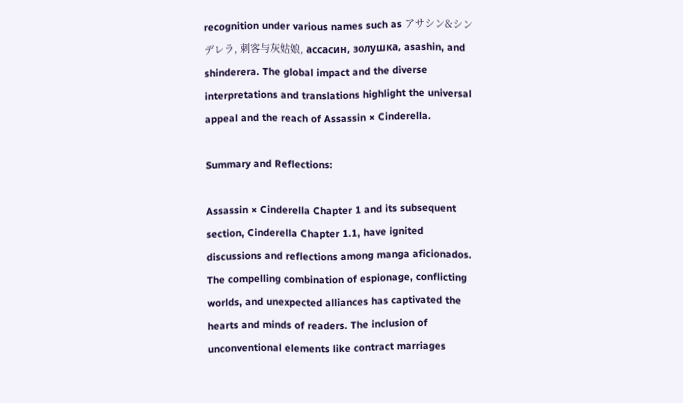recognition under various names such as アサシン&シンデレラ, 刺客与灰姑娘, ассасин, золушка, asashin, and shinderera. The global impact and the diverse interpretations and translations highlight the universal appeal and the reach of Assassin × Cinderella.

Summary and Reflections:

Assassin × Cinderella Chapter 1 and its subsequent section, Cinderella Chapter 1.1, have ignited discussions and reflections among manga aficionados. The compelling combination of espionage, conflicting worlds, and unexpected alliances has captivated the hearts and minds of readers. The inclusion of unconventional elements like contract marriages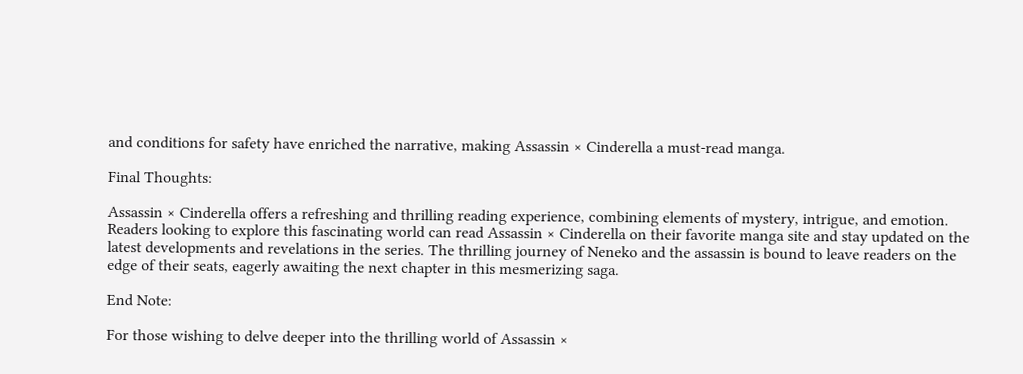and conditions for safety have enriched the narrative, making Assassin × Cinderella a must-read manga.

Final Thoughts:

Assassin × Cinderella offers a refreshing and thrilling reading experience, combining elements of mystery, intrigue, and emotion. Readers looking to explore this fascinating world can read Assassin × Cinderella on their favorite manga site and stay updated on the latest developments and revelations in the series. The thrilling journey of Neneko and the assassin is bound to leave readers on the edge of their seats, eagerly awaiting the next chapter in this mesmerizing saga.

End Note:

For those wishing to delve deeper into the thrilling world of Assassin ×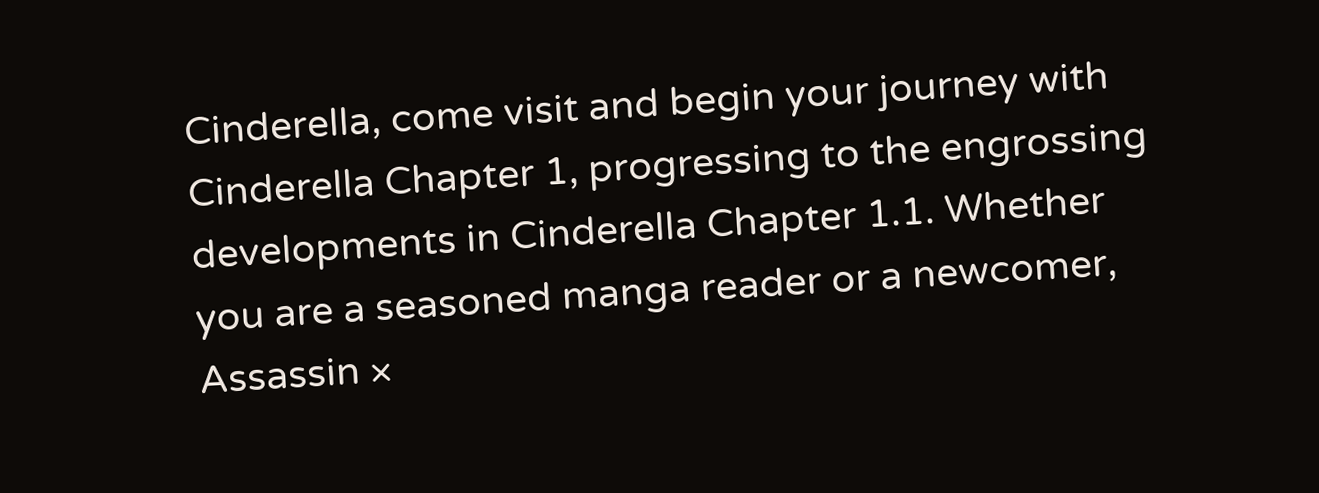Cinderella, come visit and begin your journey with Cinderella Chapter 1, progressing to the engrossing developments in Cinderella Chapter 1.1. Whether you are a seasoned manga reader or a newcomer, Assassin ×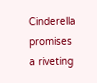Cinderella promises a riveting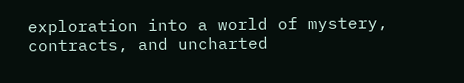exploration into a world of mystery, contracts, and uncharted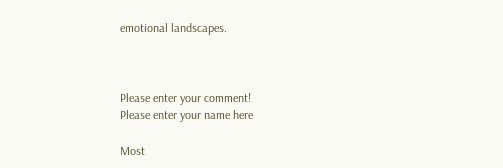emotional landscapes.



Please enter your comment!
Please enter your name here

Most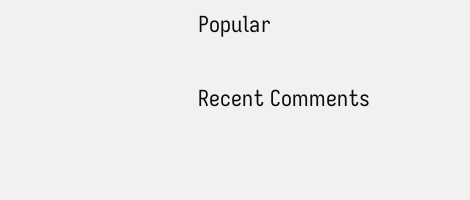Popular

Recent Comments